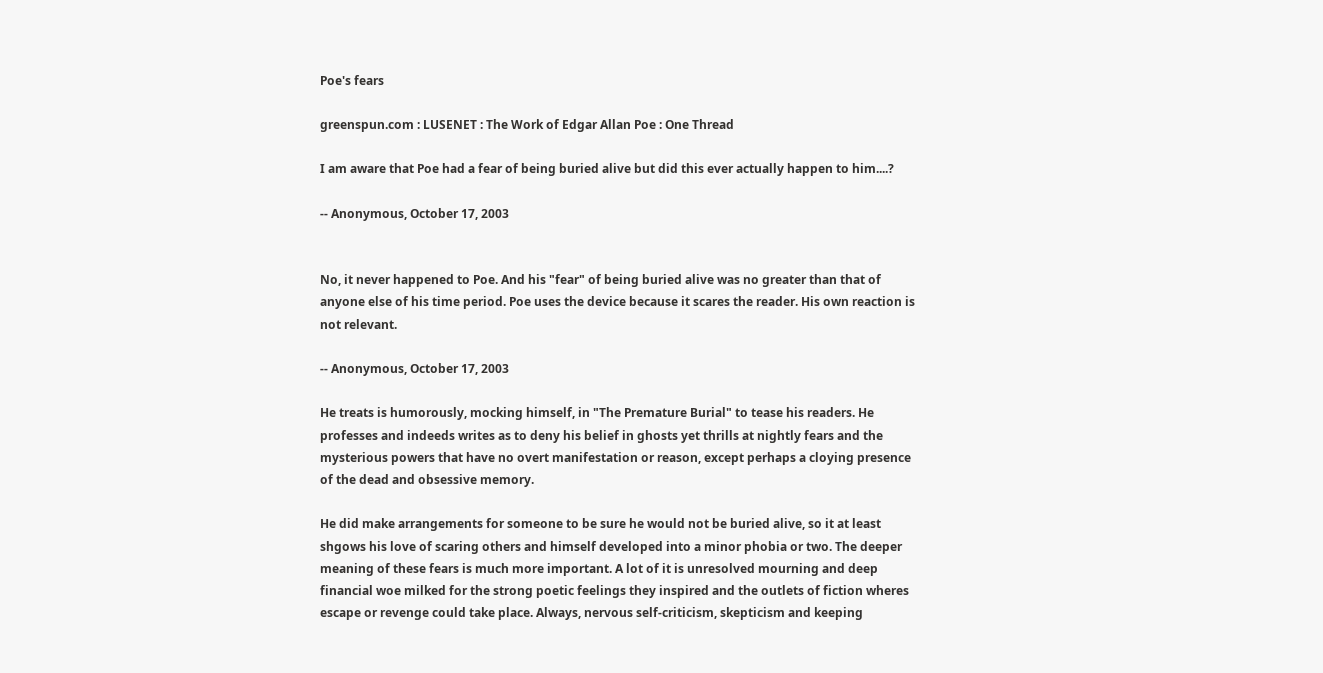Poe's fears

greenspun.com : LUSENET : The Work of Edgar Allan Poe : One Thread

I am aware that Poe had a fear of being buried alive but did this ever actually happen to him....?

-- Anonymous, October 17, 2003


No, it never happened to Poe. And his "fear" of being buried alive was no greater than that of anyone else of his time period. Poe uses the device because it scares the reader. His own reaction is not relevant.

-- Anonymous, October 17, 2003

He treats is humorously, mocking himself, in "The Premature Burial" to tease his readers. He professes and indeeds writes as to deny his belief in ghosts yet thrills at nightly fears and the mysterious powers that have no overt manifestation or reason, except perhaps a cloying presence of the dead and obsessive memory.

He did make arrangements for someone to be sure he would not be buried alive, so it at least shgows his love of scaring others and himself developed into a minor phobia or two. The deeper meaning of these fears is much more important. A lot of it is unresolved mourning and deep financial woe milked for the strong poetic feelings they inspired and the outlets of fiction wheres escape or revenge could take place. Always, nervous self-criticism, skepticism and keeping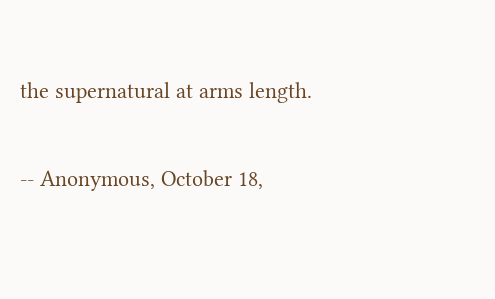the supernatural at arms length.

-- Anonymous, October 18,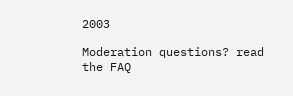2003

Moderation questions? read the FAQ